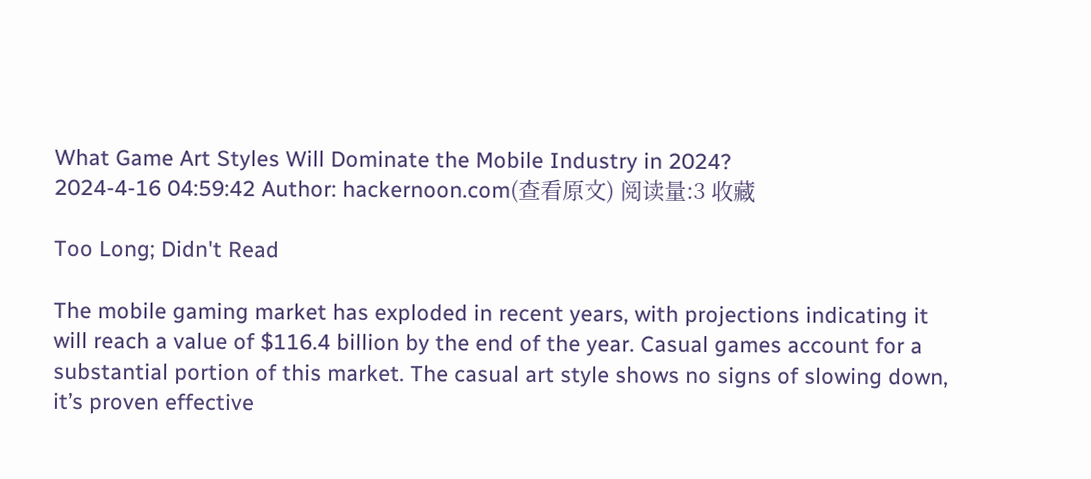What Game Art Styles Will Dominate the Mobile Industry in 2024?
2024-4-16 04:59:42 Author: hackernoon.com(查看原文) 阅读量:3 收藏

Too Long; Didn't Read

The mobile gaming market has exploded in recent years, with projections indicating it will reach a value of $116.4 billion by the end of the year. Casual games account for a substantial portion of this market. The casual art style shows no signs of slowing down, it’s proven effective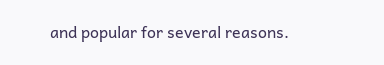and popular for several reasons.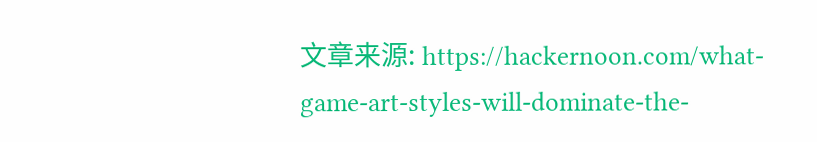文章来源: https://hackernoon.com/what-game-art-styles-will-dominate-the-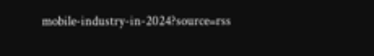mobile-industry-in-2024?source=rss